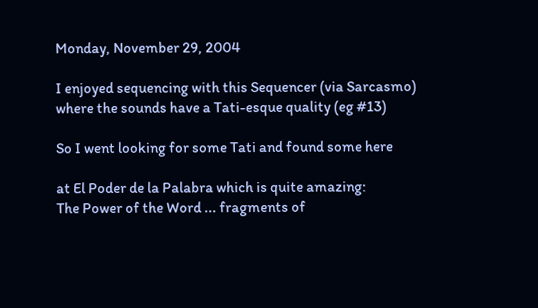Monday, November 29, 2004

I enjoyed sequencing with this Sequencer (via Sarcasmo) where the sounds have a Tati-esque quality (eg #13)

So I went looking for some Tati and found some here

at El Poder de la Palabra which is quite amazing:
The Power of the Word ... fragments of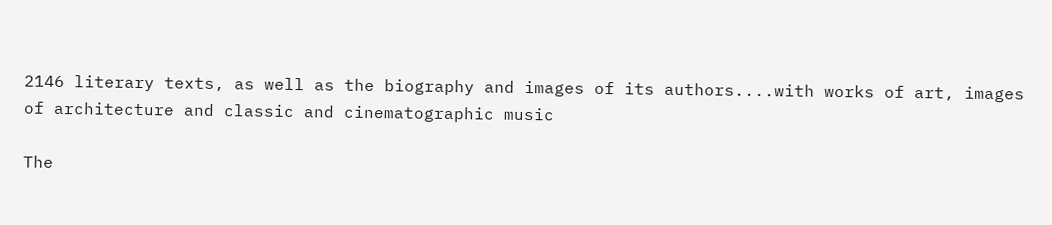2146 literary texts, as well as the biography and images of its authors....with works of art, images of architecture and classic and cinematographic music

The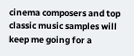cinema composers and top classic music samples will keep me going for a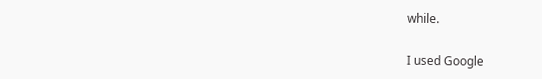while.

I used Google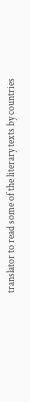translator to read some of the literary texts by countries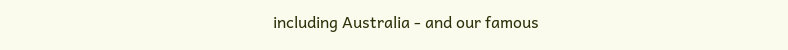including Australia - and our famous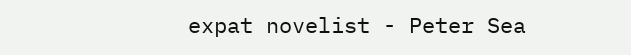expat novelist - Peter Sea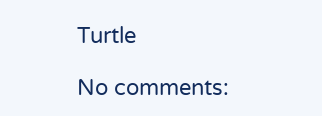Turtle

No comments: